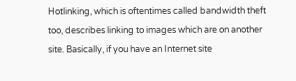Hotlinking, which is oftentimes called bandwidth theft too, describes linking to images which are on another site. Basically, if you have an Internet site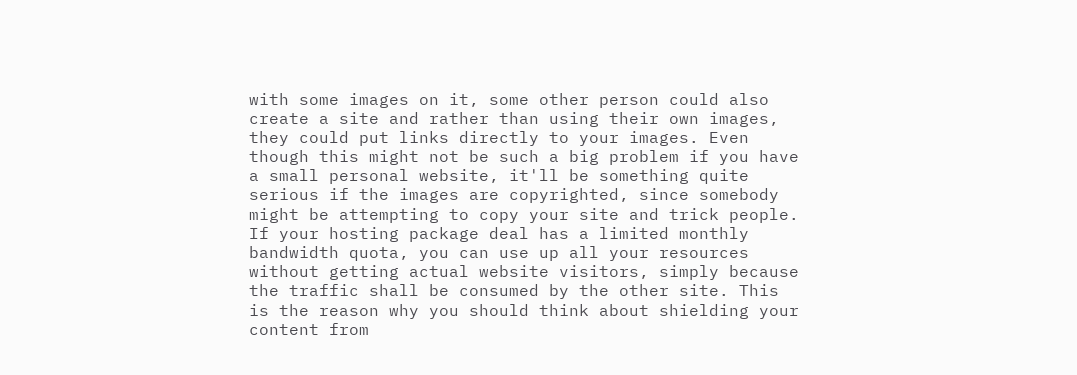with some images on it, some other person could also create a site and rather than using their own images, they could put links directly to your images. Even though this might not be such a big problem if you have a small personal website, it'll be something quite serious if the images are copyrighted, since somebody might be attempting to copy your site and trick people. If your hosting package deal has a limited monthly bandwidth quota, you can use up all your resources without getting actual website visitors, simply because the traffic shall be consumed by the other site. This is the reason why you should think about shielding your content from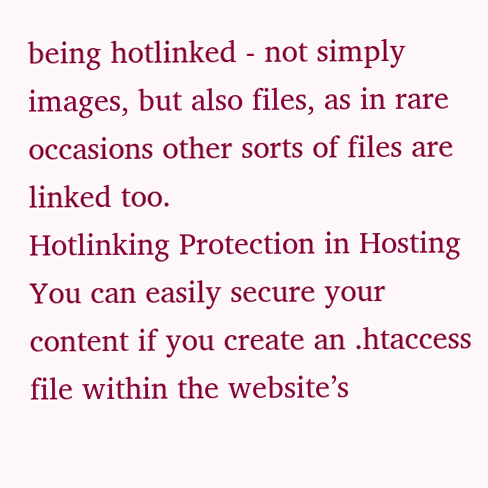being hotlinked - not simply images, but also files, as in rare occasions other sorts of files are linked too.
Hotlinking Protection in Hosting
You can easily secure your content if you create an .htaccess file within the website’s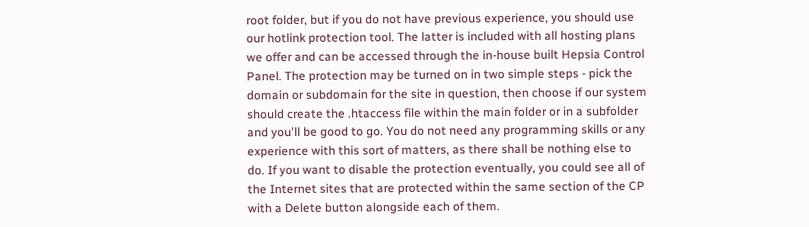root folder, but if you do not have previous experience, you should use our hotlink protection tool. The latter is included with all hosting plans we offer and can be accessed through the in-house built Hepsia Control Panel. The protection may be turned on in two simple steps - pick the domain or subdomain for the site in question, then choose if our system should create the .htaccess file within the main folder or in a subfolder and you'll be good to go. You do not need any programming skills or any experience with this sort of matters, as there shall be nothing else to do. If you want to disable the protection eventually, you could see all of the Internet sites that are protected within the same section of the CP with a Delete button alongside each of them.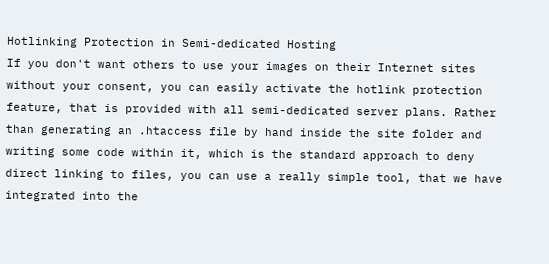Hotlinking Protection in Semi-dedicated Hosting
If you don't want others to use your images on their Internet sites without your consent, you can easily activate the hotlink protection feature, that is provided with all semi-dedicated server plans. Rather than generating an .htaccess file by hand inside the site folder and writing some code within it, which is the standard approach to deny direct linking to files, you can use a really simple tool, that we have integrated into the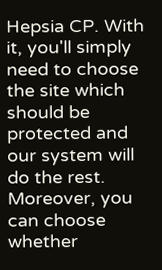Hepsia CP. With it, you'll simply need to choose the site which should be protected and our system will do the rest. Moreover, you can choose whether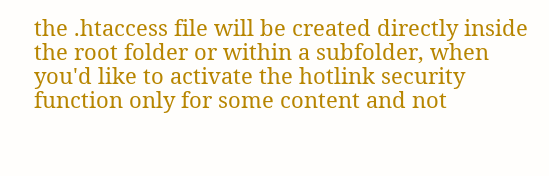the .htaccess file will be created directly inside the root folder or within a subfolder, when you'd like to activate the hotlink security function only for some content and not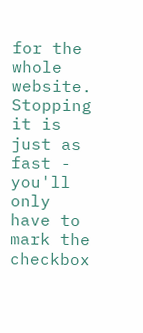for the whole website. Stopping it is just as fast - you'll only have to mark the checkbox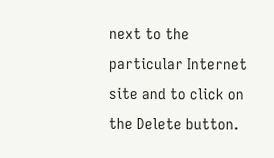next to the particular Internet site and to click on the Delete button.